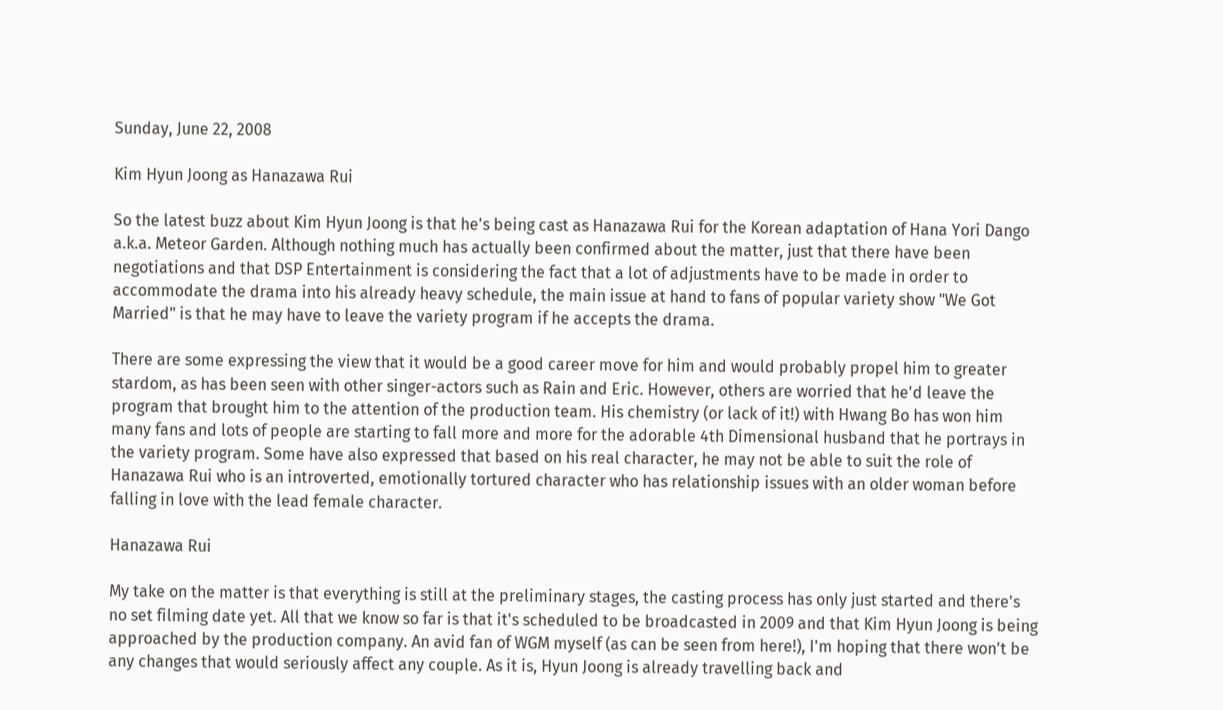Sunday, June 22, 2008

Kim Hyun Joong as Hanazawa Rui

So the latest buzz about Kim Hyun Joong is that he's being cast as Hanazawa Rui for the Korean adaptation of Hana Yori Dango a.k.a. Meteor Garden. Although nothing much has actually been confirmed about the matter, just that there have been negotiations and that DSP Entertainment is considering the fact that a lot of adjustments have to be made in order to accommodate the drama into his already heavy schedule, the main issue at hand to fans of popular variety show "We Got Married" is that he may have to leave the variety program if he accepts the drama.

There are some expressing the view that it would be a good career move for him and would probably propel him to greater stardom, as has been seen with other singer-actors such as Rain and Eric. However, others are worried that he'd leave the program that brought him to the attention of the production team. His chemistry (or lack of it!) with Hwang Bo has won him many fans and lots of people are starting to fall more and more for the adorable 4th Dimensional husband that he portrays in the variety program. Some have also expressed that based on his real character, he may not be able to suit the role of Hanazawa Rui who is an introverted, emotionally tortured character who has relationship issues with an older woman before falling in love with the lead female character.

Hanazawa Rui

My take on the matter is that everything is still at the preliminary stages, the casting process has only just started and there's no set filming date yet. All that we know so far is that it's scheduled to be broadcasted in 2009 and that Kim Hyun Joong is being approached by the production company. An avid fan of WGM myself (as can be seen from here!), I'm hoping that there won't be any changes that would seriously affect any couple. As it is, Hyun Joong is already travelling back and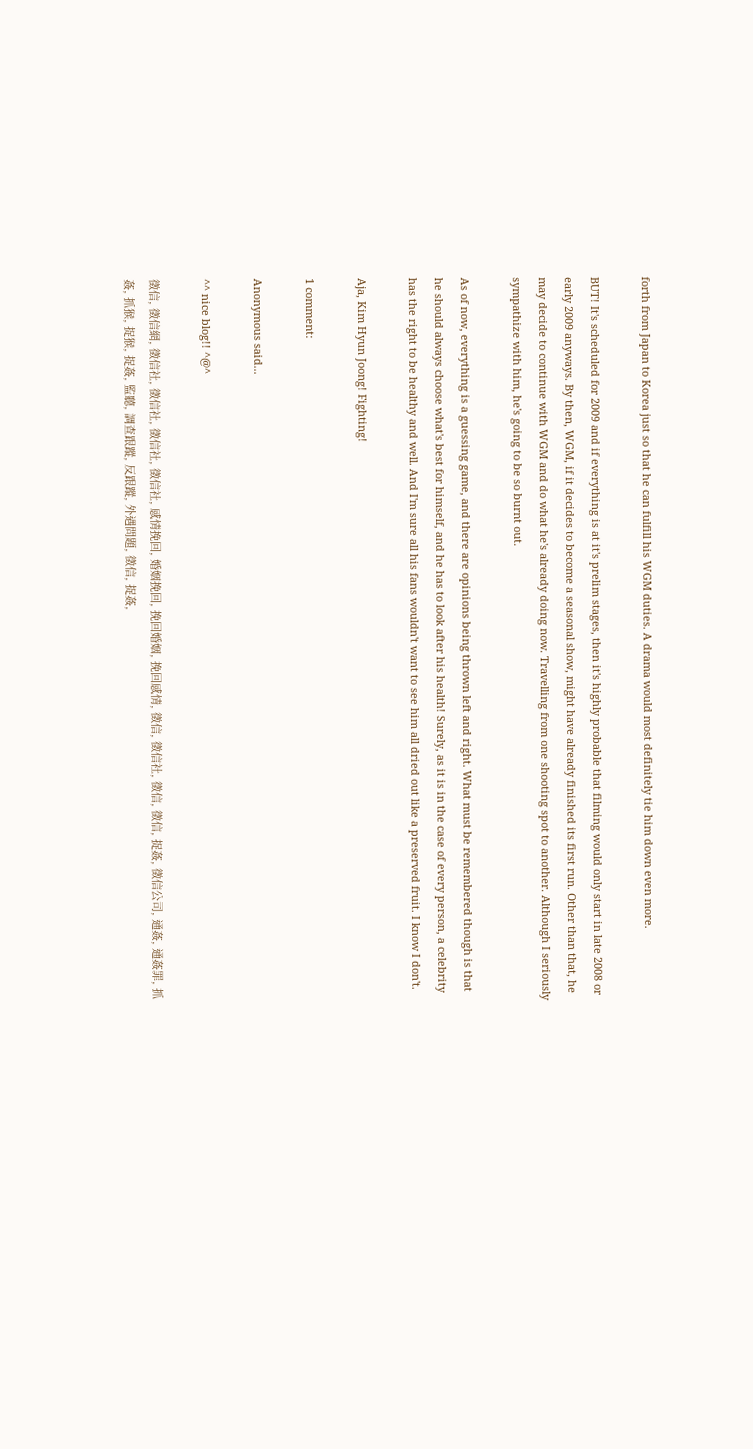forth from Japan to Korea just so that he can fulfill his WGM duties. A drama would most definitely tie him down even more.

BUT! It's scheduled for 2009 and if everything is at it's prelim stages, then it's highly probable that filming would only start in late 2008 or early 2009 anyways. By then, WGM, if it decides to become a seasonal show, might have already finished its first run. Other than that, he may decide to continue with WGM and do what he's already doing now. Travelling from one shooting spot to another. Although I seriously sympathize with him, he's going to be so burnt out.

As of now, everything is a guessing game, and there are opinions being thrown left and right. What must be remembered though is that he should always choose what's best for himself, and he has to look after his health! Surely, as it is in the case of every person, a celebrity has the right to be healthy and well. And I'm sure all his fans wouldn't want to see him all dried out like a preserved fruit. I know I don't.

Aja, Kim Hyun Joong! Fighting!

1 comment:

Anonymous said...

^^ nice blog!! ^@^

徵信, 徵信網, 徵信社, 徵信社, 徵信社, 徵信社, 感情挽回, 婚姻挽回, 挽回婚姻, 挽回感情, 徵信, 徵信社, 徵信, 徵信, 捉姦, 徵信公司, 通姦, 通姦罪, 抓姦, 抓猴, 捉猴, 捉姦, 監聽, 調查跟蹤, 反跟蹤, 外遇問題, 徵信, 捉姦,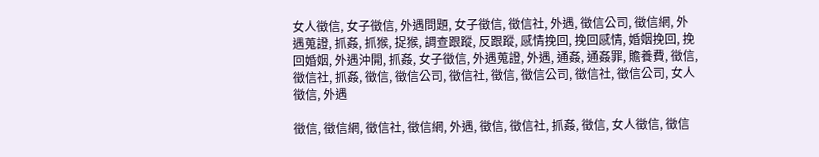女人徵信, 女子徵信, 外遇問題, 女子徵信, 徵信社, 外遇, 徵信公司, 徵信網, 外遇蒐證, 抓姦, 抓猴, 捉猴, 調查跟蹤, 反跟蹤, 感情挽回, 挽回感情, 婚姻挽回, 挽回婚姻, 外遇沖開, 抓姦, 女子徵信, 外遇蒐證, 外遇, 通姦, 通姦罪, 贍養費, 徵信, 徵信社, 抓姦, 徵信, 徵信公司, 徵信社, 徵信, 徵信公司, 徵信社, 徵信公司, 女人徵信, 外遇

徵信, 徵信網, 徵信社, 徵信網, 外遇, 徵信, 徵信社, 抓姦, 徵信, 女人徵信, 徵信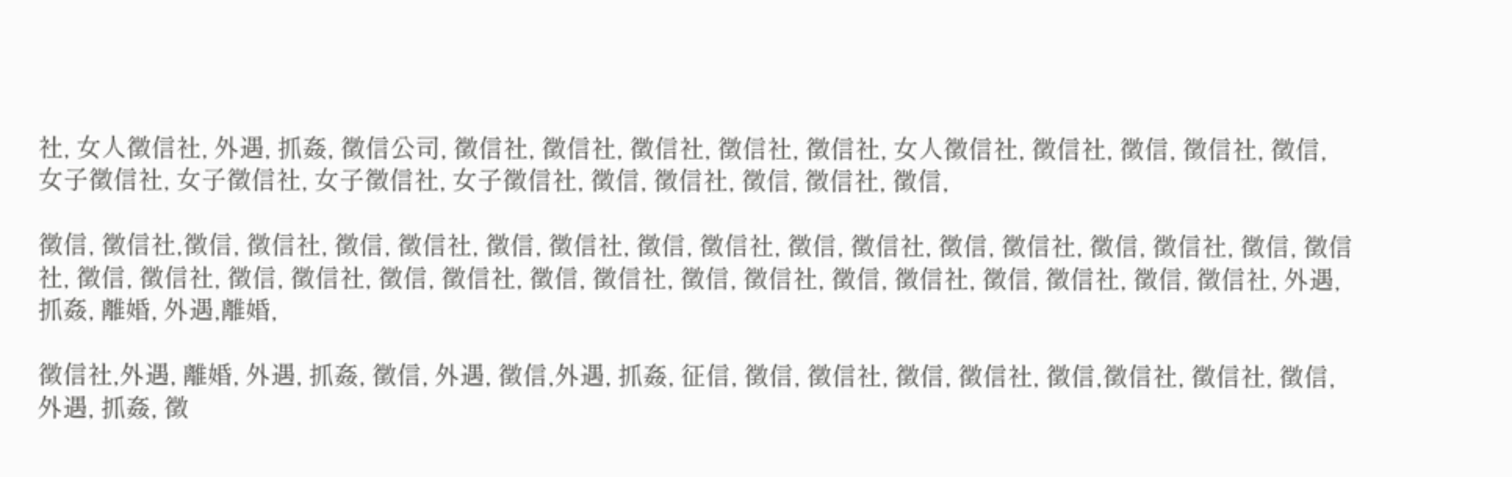社, 女人徵信社, 外遇, 抓姦, 徵信公司, 徵信社, 徵信社, 徵信社, 徵信社, 徵信社, 女人徵信社, 徵信社, 徵信, 徵信社, 徵信, 女子徵信社, 女子徵信社, 女子徵信社, 女子徵信社, 徵信, 徵信社, 徵信, 徵信社, 徵信,

徵信, 徵信社,徵信, 徵信社, 徵信, 徵信社, 徵信, 徵信社, 徵信, 徵信社, 徵信, 徵信社, 徵信, 徵信社, 徵信, 徵信社, 徵信, 徵信社, 徵信, 徵信社, 徵信, 徵信社, 徵信, 徵信社, 徵信, 徵信社, 徵信, 徵信社, 徵信, 徵信社, 徵信, 徵信社, 徵信, 徵信社, 外遇, 抓姦, 離婚, 外遇,離婚,

徵信社,外遇, 離婚, 外遇, 抓姦, 徵信, 外遇, 徵信,外遇, 抓姦, 征信, 徵信, 徵信社, 徵信, 徵信社, 徵信,徵信社, 徵信社, 徵信, 外遇, 抓姦, 徵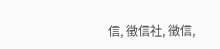信, 徵信社, 徵信,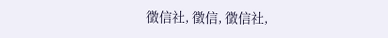徵信社, 徵信, 徵信社,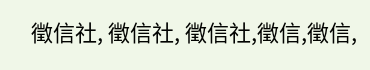徵信社, 徵信社, 徵信社,徵信,徵信,